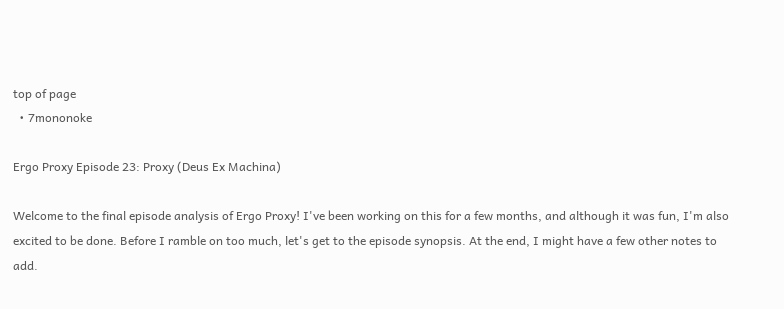top of page
  • 7mononoke

Ergo Proxy Episode 23: Proxy (Deus Ex Machina)

Welcome to the final episode analysis of Ergo Proxy! I've been working on this for a few months, and although it was fun, I'm also excited to be done. Before I ramble on too much, let's get to the episode synopsis. At the end, I might have a few other notes to add.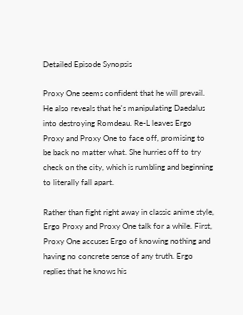Detailed Episode Synopsis

Proxy One seems confident that he will prevail. He also reveals that he's manipulating Daedalus into destroying Romdeau. Re-L leaves Ergo Proxy and Proxy One to face off, promising to be back no matter what. She hurries off to try check on the city, which is rumbling and beginning to literally fall apart.

Rather than fight right away in classic anime style, Ergo Proxy and Proxy One talk for a while. First, Proxy One accuses Ergo of knowing nothing and having no concrete sense of any truth. Ergo replies that he knows his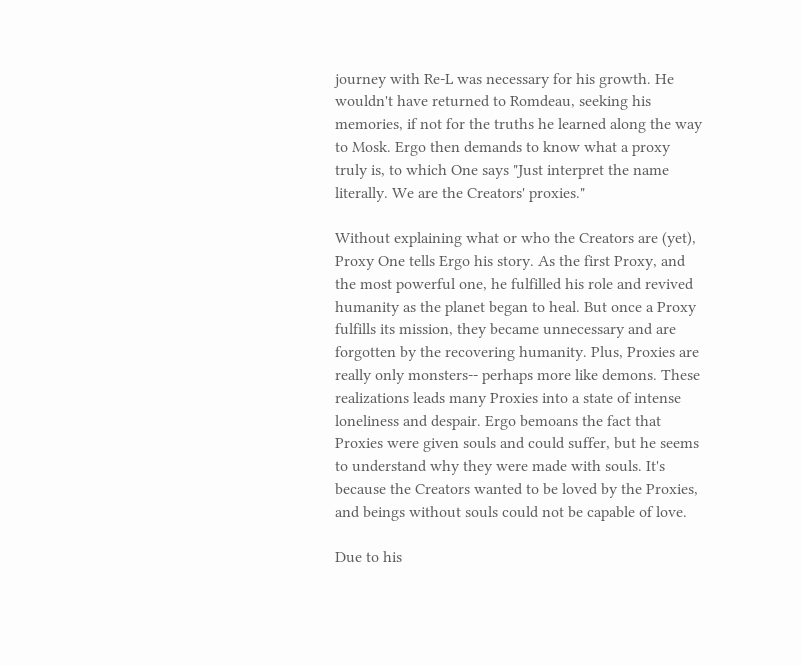journey with Re-L was necessary for his growth. He wouldn't have returned to Romdeau, seeking his memories, if not for the truths he learned along the way to Mosk. Ergo then demands to know what a proxy truly is, to which One says "Just interpret the name literally. We are the Creators' proxies."

Without explaining what or who the Creators are (yet), Proxy One tells Ergo his story. As the first Proxy, and the most powerful one, he fulfilled his role and revived humanity as the planet began to heal. But once a Proxy fulfills its mission, they became unnecessary and are forgotten by the recovering humanity. Plus, Proxies are really only monsters-- perhaps more like demons. These realizations leads many Proxies into a state of intense loneliness and despair. Ergo bemoans the fact that Proxies were given souls and could suffer, but he seems to understand why they were made with souls. It's because the Creators wanted to be loved by the Proxies, and beings without souls could not be capable of love.

Due to his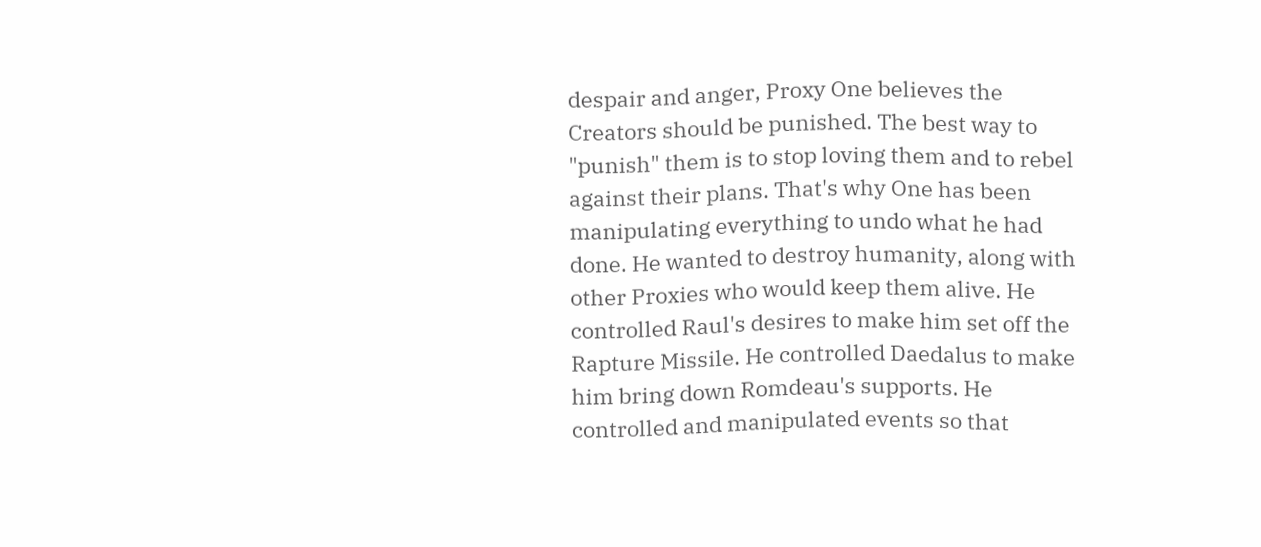despair and anger, Proxy One believes the Creators should be punished. The best way to "punish" them is to stop loving them and to rebel against their plans. That's why One has been manipulating everything to undo what he had done. He wanted to destroy humanity, along with other Proxies who would keep them alive. He controlled Raul's desires to make him set off the Rapture Missile. He controlled Daedalus to make him bring down Romdeau's supports. He controlled and manipulated events so that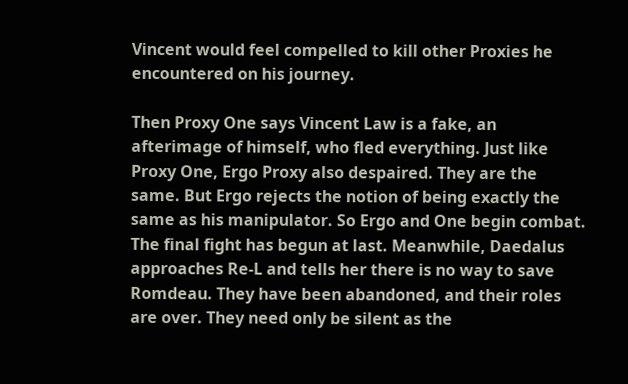Vincent would feel compelled to kill other Proxies he encountered on his journey.

Then Proxy One says Vincent Law is a fake, an afterimage of himself, who fled everything. Just like Proxy One, Ergo Proxy also despaired. They are the same. But Ergo rejects the notion of being exactly the same as his manipulator. So Ergo and One begin combat. The final fight has begun at last. Meanwhile, Daedalus approaches Re-L and tells her there is no way to save Romdeau. They have been abandoned, and their roles are over. They need only be silent as the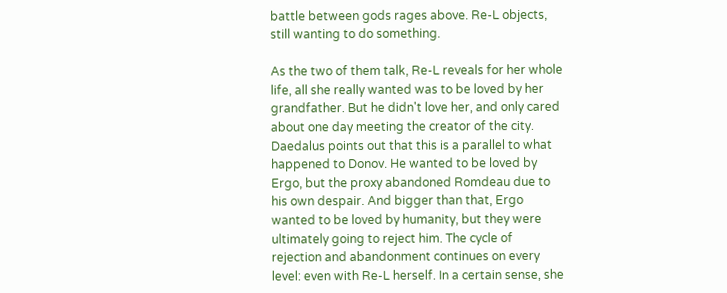battle between gods rages above. Re-L objects, still wanting to do something.

As the two of them talk, Re-L reveals for her whole life, all she really wanted was to be loved by her grandfather. But he didn't love her, and only cared about one day meeting the creator of the city. Daedalus points out that this is a parallel to what happened to Donov. He wanted to be loved by Ergo, but the proxy abandoned Romdeau due to his own despair. And bigger than that, Ergo wanted to be loved by humanity, but they were ultimately going to reject him. The cycle of rejection and abandonment continues on every level: even with Re-L herself. In a certain sense, she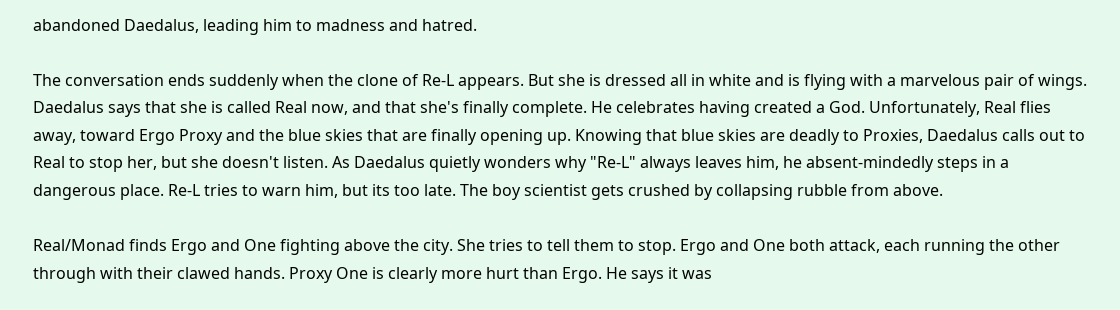abandoned Daedalus, leading him to madness and hatred.

The conversation ends suddenly when the clone of Re-L appears. But she is dressed all in white and is flying with a marvelous pair of wings. Daedalus says that she is called Real now, and that she's finally complete. He celebrates having created a God. Unfortunately, Real flies away, toward Ergo Proxy and the blue skies that are finally opening up. Knowing that blue skies are deadly to Proxies, Daedalus calls out to Real to stop her, but she doesn't listen. As Daedalus quietly wonders why "Re-L" always leaves him, he absent-mindedly steps in a dangerous place. Re-L tries to warn him, but its too late. The boy scientist gets crushed by collapsing rubble from above.

Real/Monad finds Ergo and One fighting above the city. She tries to tell them to stop. Ergo and One both attack, each running the other through with their clawed hands. Proxy One is clearly more hurt than Ergo. He says it was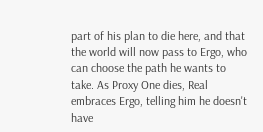part of his plan to die here, and that the world will now pass to Ergo, who can choose the path he wants to take. As Proxy One dies, Real embraces Ergo, telling him he doesn't have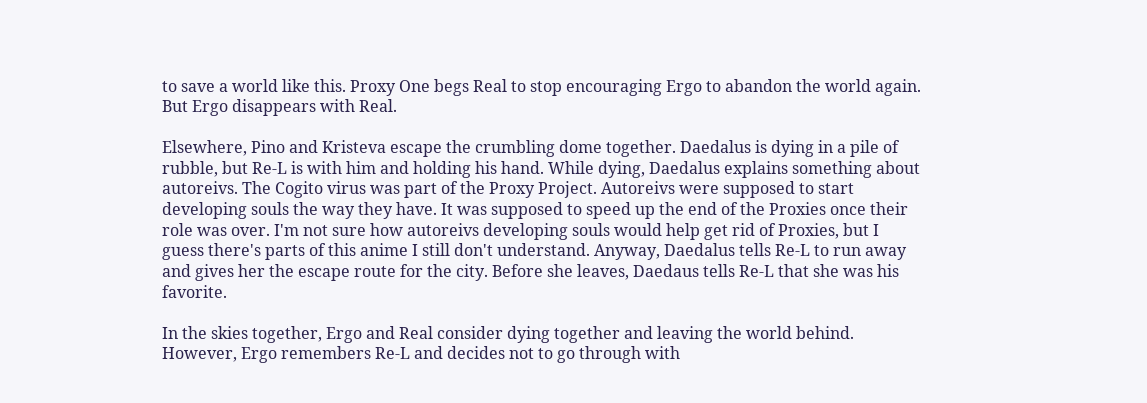to save a world like this. Proxy One begs Real to stop encouraging Ergo to abandon the world again. But Ergo disappears with Real.

Elsewhere, Pino and Kristeva escape the crumbling dome together. Daedalus is dying in a pile of rubble, but Re-L is with him and holding his hand. While dying, Daedalus explains something about autoreivs. The Cogito virus was part of the Proxy Project. Autoreivs were supposed to start developing souls the way they have. It was supposed to speed up the end of the Proxies once their role was over. I'm not sure how autoreivs developing souls would help get rid of Proxies, but I guess there's parts of this anime I still don't understand. Anyway, Daedalus tells Re-L to run away and gives her the escape route for the city. Before she leaves, Daedaus tells Re-L that she was his favorite.

In the skies together, Ergo and Real consider dying together and leaving the world behind. However, Ergo remembers Re-L and decides not to go through with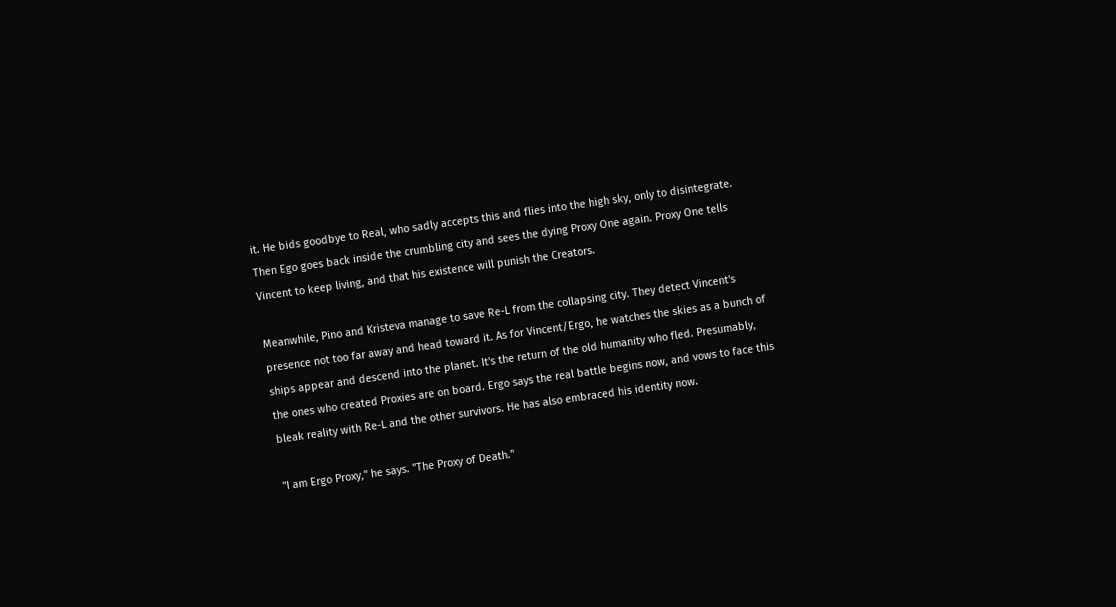it. He bids goodbye to Real, who sadly accepts this and flies into the high sky, only to disintegrate. Then Ego goes back inside the crumbling city and sees the dying Proxy One again. Proxy One tells Vincent to keep living, and that his existence will punish the Creators.

Meanwhile, Pino and Kristeva manage to save Re-L from the collapsing city. They detect Vincent's presence not too far away and head toward it. As for Vincent/Ergo, he watches the skies as a bunch of ships appear and descend into the planet. It's the return of the old humanity who fled. Presumably, the ones who created Proxies are on board. Ergo says the real battle begins now, and vows to face this bleak reality with Re-L and the other survivors. He has also embraced his identity now.

"I am Ergo Proxy," he says. "The Proxy of Death."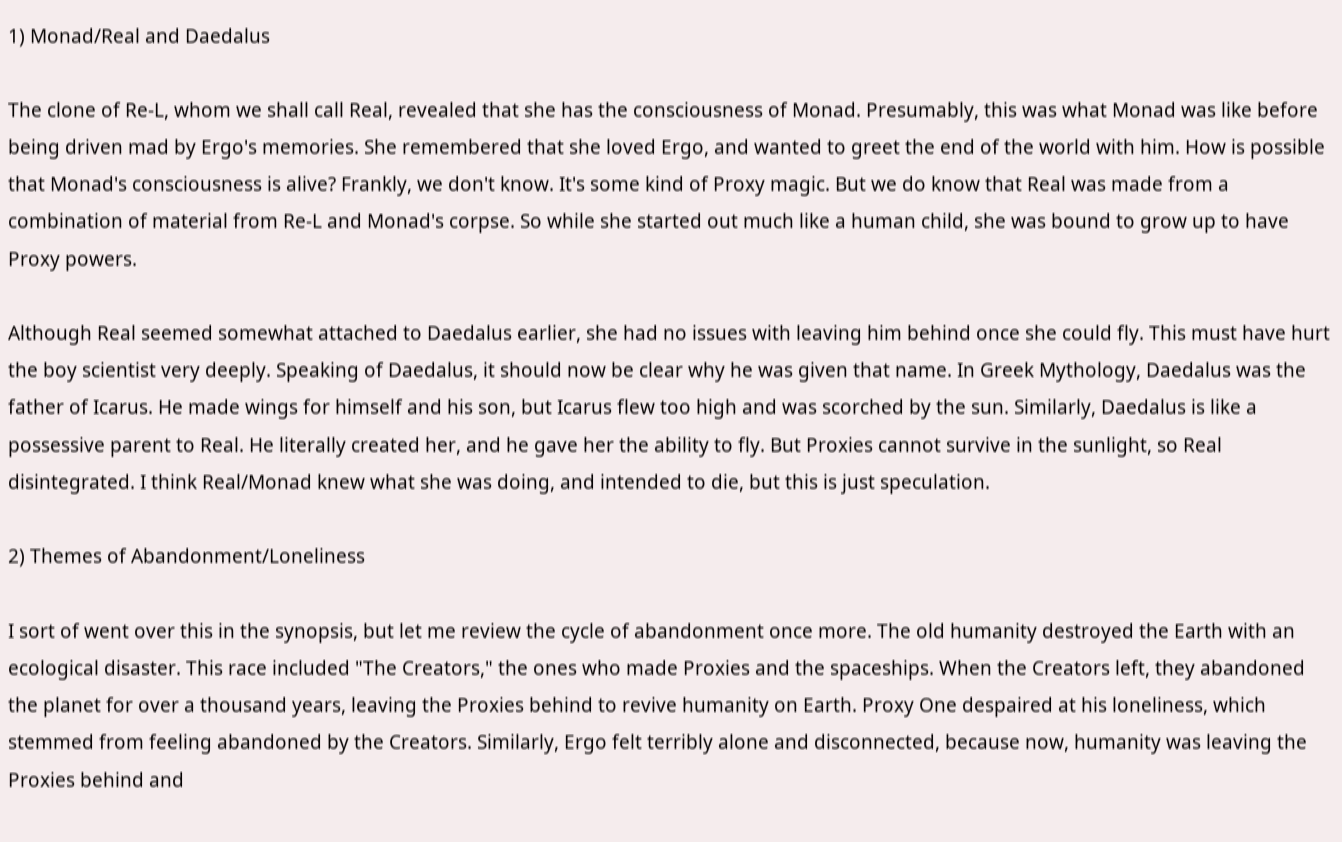1) Monad/Real and Daedalus

The clone of Re-L, whom we shall call Real, revealed that she has the consciousness of Monad. Presumably, this was what Monad was like before being driven mad by Ergo's memories. She remembered that she loved Ergo, and wanted to greet the end of the world with him. How is possible that Monad's consciousness is alive? Frankly, we don't know. It's some kind of Proxy magic. But we do know that Real was made from a combination of material from Re-L and Monad's corpse. So while she started out much like a human child, she was bound to grow up to have Proxy powers.

Although Real seemed somewhat attached to Daedalus earlier, she had no issues with leaving him behind once she could fly. This must have hurt the boy scientist very deeply. Speaking of Daedalus, it should now be clear why he was given that name. In Greek Mythology, Daedalus was the father of Icarus. He made wings for himself and his son, but Icarus flew too high and was scorched by the sun. Similarly, Daedalus is like a possessive parent to Real. He literally created her, and he gave her the ability to fly. But Proxies cannot survive in the sunlight, so Real disintegrated. I think Real/Monad knew what she was doing, and intended to die, but this is just speculation.

2) Themes of Abandonment/Loneliness

I sort of went over this in the synopsis, but let me review the cycle of abandonment once more. The old humanity destroyed the Earth with an ecological disaster. This race included "The Creators," the ones who made Proxies and the spaceships. When the Creators left, they abandoned the planet for over a thousand years, leaving the Proxies behind to revive humanity on Earth. Proxy One despaired at his loneliness, which stemmed from feeling abandoned by the Creators. Similarly, Ergo felt terribly alone and disconnected, because now, humanity was leaving the Proxies behind and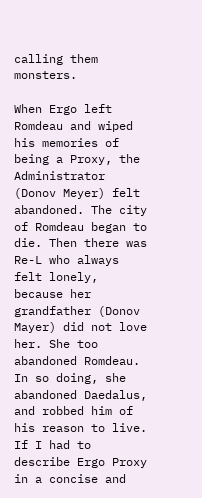calling them monsters.

When Ergo left Romdeau and wiped his memories of being a Proxy, the Administrator (Donov Meyer) felt abandoned. The city of Romdeau began to die. Then there was Re-L who always felt lonely, because her grandfather (Donov Mayer) did not love her. She too abandoned Romdeau. In so doing, she abandoned Daedalus, and robbed him of his reason to live. If I had to describe Ergo Proxy in a concise and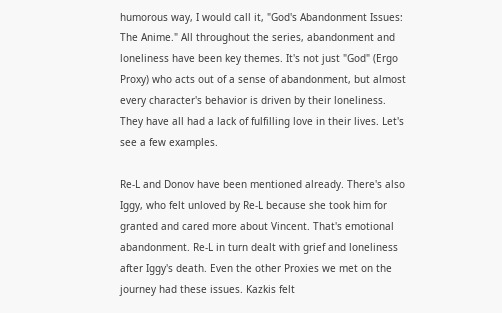humorous way, I would call it, "God's Abandonment Issues: The Anime." All throughout the series, abandonment and loneliness have been key themes. It's not just "God" (Ergo Proxy) who acts out of a sense of abandonment, but almost every character's behavior is driven by their loneliness. They have all had a lack of fulfilling love in their lives. Let's see a few examples.

Re-L and Donov have been mentioned already. There's also Iggy, who felt unloved by Re-L because she took him for granted and cared more about Vincent. That's emotional abandonment. Re-L in turn dealt with grief and loneliness after Iggy's death. Even the other Proxies we met on the journey had these issues. Kazkis felt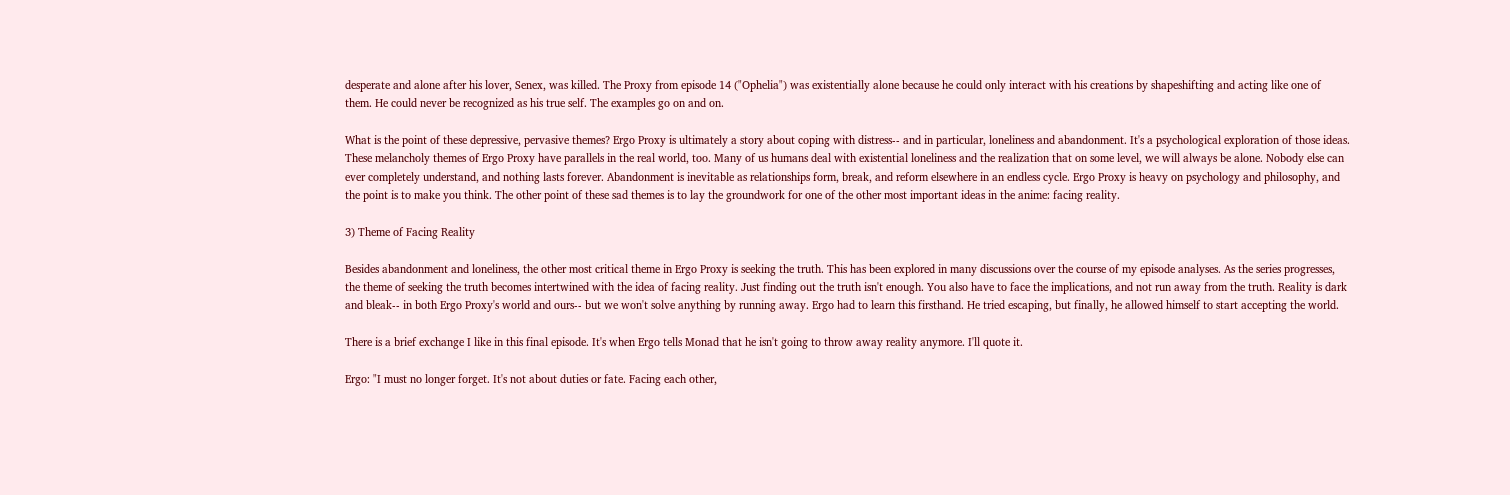desperate and alone after his lover, Senex, was killed. The Proxy from episode 14 ("Ophelia") was existentially alone because he could only interact with his creations by shapeshifting and acting like one of them. He could never be recognized as his true self. The examples go on and on.

What is the point of these depressive, pervasive themes? Ergo Proxy is ultimately a story about coping with distress-- and in particular, loneliness and abandonment. It's a psychological exploration of those ideas. These melancholy themes of Ergo Proxy have parallels in the real world, too. Many of us humans deal with existential loneliness and the realization that on some level, we will always be alone. Nobody else can ever completely understand, and nothing lasts forever. Abandonment is inevitable as relationships form, break, and reform elsewhere in an endless cycle. Ergo Proxy is heavy on psychology and philosophy, and the point is to make you think. The other point of these sad themes is to lay the groundwork for one of the other most important ideas in the anime: facing reality.

3) Theme of Facing Reality

Besides abandonment and loneliness, the other most critical theme in Ergo Proxy is seeking the truth. This has been explored in many discussions over the course of my episode analyses. As the series progresses, the theme of seeking the truth becomes intertwined with the idea of facing reality. Just finding out the truth isn't enough. You also have to face the implications, and not run away from the truth. Reality is dark and bleak-- in both Ergo Proxy's world and ours-- but we won't solve anything by running away. Ergo had to learn this firsthand. He tried escaping, but finally, he allowed himself to start accepting the world.

There is a brief exchange I like in this final episode. It's when Ergo tells Monad that he isn't going to throw away reality anymore. I'll quote it.

Ergo: "I must no longer forget. It's not about duties or fate. Facing each other,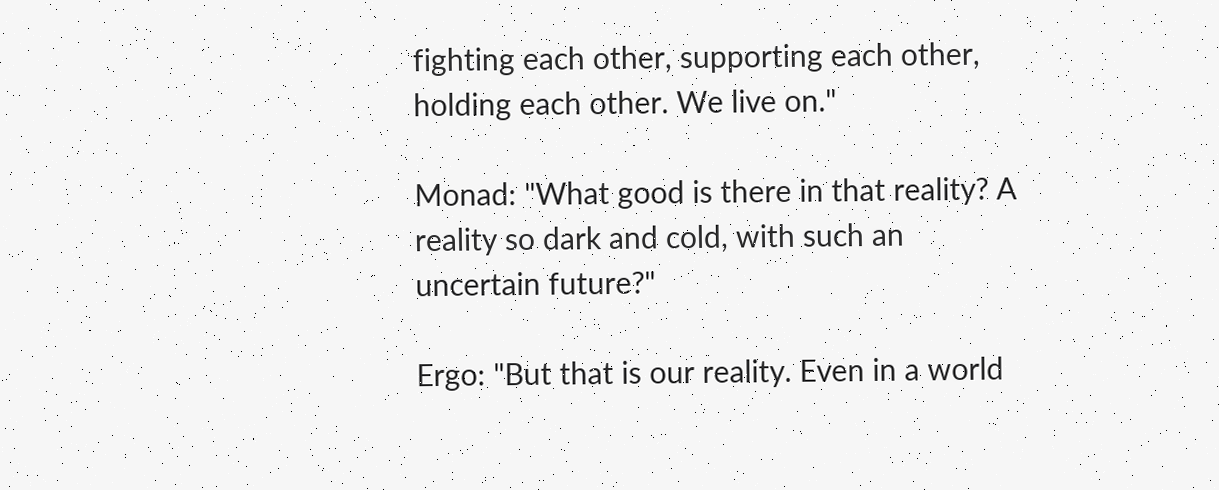fighting each other, supporting each other, holding each other. We live on."

Monad: "What good is there in that reality? A reality so dark and cold, with such an uncertain future?"

Ergo: "But that is our reality. Even in a world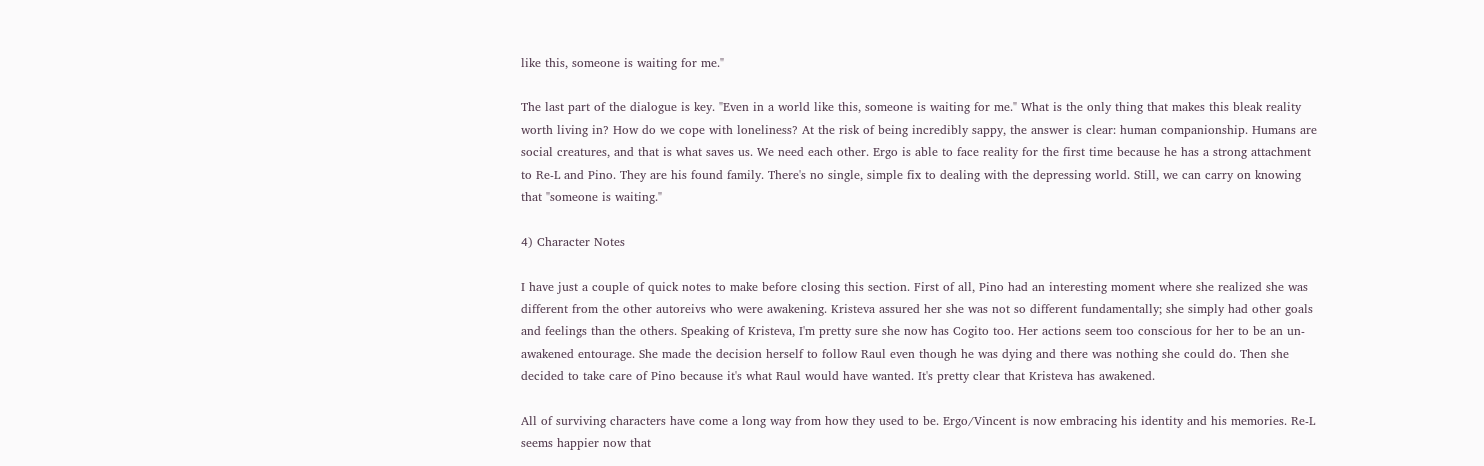like this, someone is waiting for me."

The last part of the dialogue is key. "Even in a world like this, someone is waiting for me." What is the only thing that makes this bleak reality worth living in? How do we cope with loneliness? At the risk of being incredibly sappy, the answer is clear: human companionship. Humans are social creatures, and that is what saves us. We need each other. Ergo is able to face reality for the first time because he has a strong attachment to Re-L and Pino. They are his found family. There's no single, simple fix to dealing with the depressing world. Still, we can carry on knowing that "someone is waiting."

4) Character Notes

I have just a couple of quick notes to make before closing this section. First of all, Pino had an interesting moment where she realized she was different from the other autoreivs who were awakening. Kristeva assured her she was not so different fundamentally; she simply had other goals and feelings than the others. Speaking of Kristeva, I'm pretty sure she now has Cogito too. Her actions seem too conscious for her to be an un-awakened entourage. She made the decision herself to follow Raul even though he was dying and there was nothing she could do. Then she decided to take care of Pino because it's what Raul would have wanted. It's pretty clear that Kristeva has awakened.

All of surviving characters have come a long way from how they used to be. Ergo/Vincent is now embracing his identity and his memories. Re-L seems happier now that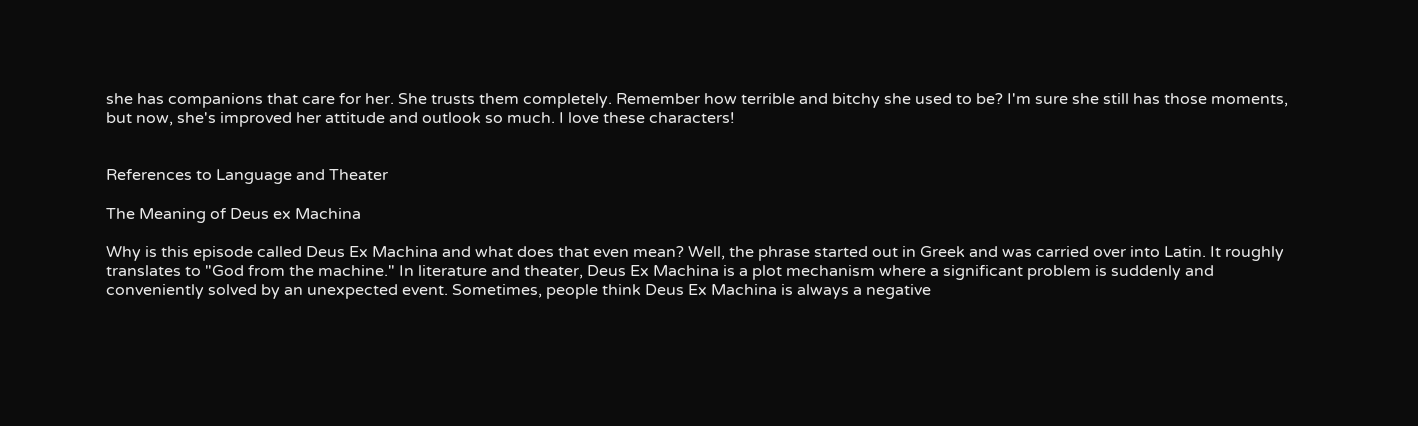she has companions that care for her. She trusts them completely. Remember how terrible and bitchy she used to be? I'm sure she still has those moments, but now, she's improved her attitude and outlook so much. I love these characters!


References to Language and Theater

The Meaning of Deus ex Machina

Why is this episode called Deus Ex Machina and what does that even mean? Well, the phrase started out in Greek and was carried over into Latin. It roughly translates to "God from the machine." In literature and theater, Deus Ex Machina is a plot mechanism where a significant problem is suddenly and conveniently solved by an unexpected event. Sometimes, people think Deus Ex Machina is always a negative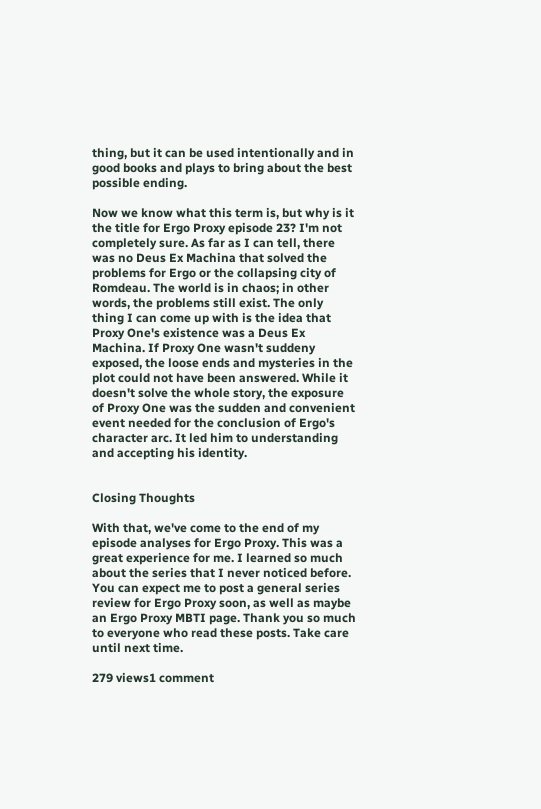thing, but it can be used intentionally and in good books and plays to bring about the best possible ending.

Now we know what this term is, but why is it the title for Ergo Proxy episode 23? I'm not completely sure. As far as I can tell, there was no Deus Ex Machina that solved the problems for Ergo or the collapsing city of Romdeau. The world is in chaos; in other words, the problems still exist. The only thing I can come up with is the idea that Proxy One's existence was a Deus Ex Machina. If Proxy One wasn't suddeny exposed, the loose ends and mysteries in the plot could not have been answered. While it doesn't solve the whole story, the exposure of Proxy One was the sudden and convenient event needed for the conclusion of Ergo's character arc. It led him to understanding and accepting his identity.


Closing Thoughts

With that, we've come to the end of my episode analyses for Ergo Proxy. This was a great experience for me. I learned so much about the series that I never noticed before. You can expect me to post a general series review for Ergo Proxy soon, as well as maybe an Ergo Proxy MBTI page. Thank you so much to everyone who read these posts. Take care until next time.

279 views1 comment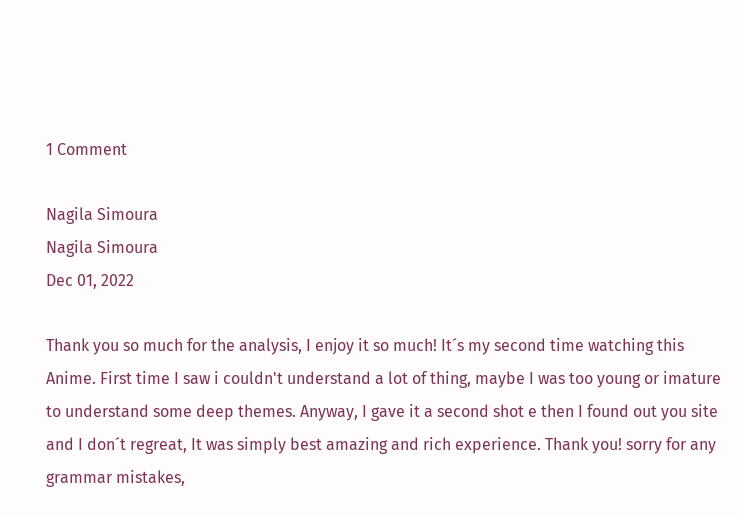1 Comment

Nagila Simoura
Nagila Simoura
Dec 01, 2022

Thank you so much for the analysis, I enjoy it so much! It´s my second time watching this Anime. First time I saw i couldn't understand a lot of thing, maybe I was too young or imature to understand some deep themes. Anyway, I gave it a second shot e then I found out you site and I don´t regreat, It was simply best amazing and rich experience. Thank you! sorry for any grammar mistakes,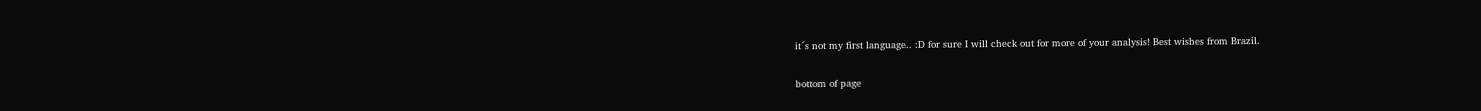it´s not my first language.. :D for sure I will check out for more of your analysis! Best wishes from Brazil.

bottom of page